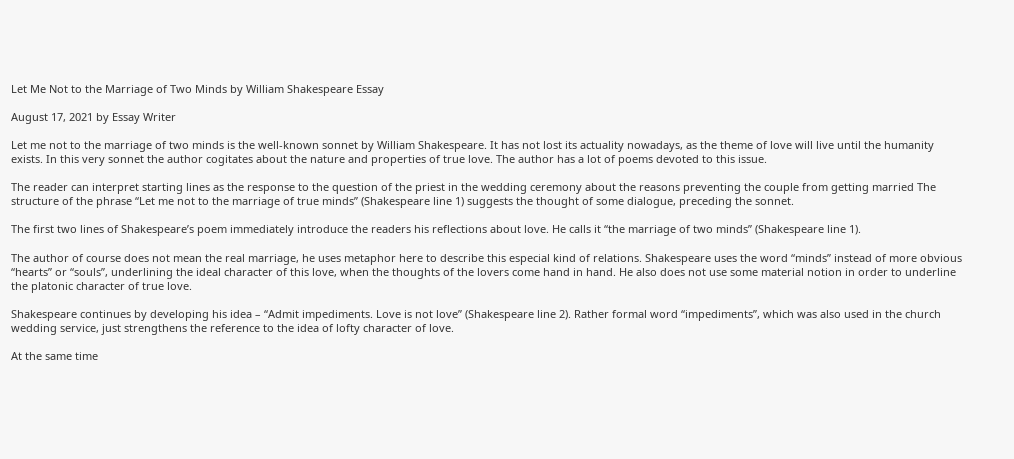Let Me Not to the Marriage of Two Minds by William Shakespeare Essay

August 17, 2021 by Essay Writer

Let me not to the marriage of two minds is the well-known sonnet by William Shakespeare. It has not lost its actuality nowadays, as the theme of love will live until the humanity exists. In this very sonnet the author cogitates about the nature and properties of true love. The author has a lot of poems devoted to this issue.

The reader can interpret starting lines as the response to the question of the priest in the wedding ceremony about the reasons preventing the couple from getting married The structure of the phrase “Let me not to the marriage of true minds” (Shakespeare line 1) suggests the thought of some dialogue, preceding the sonnet.

The first two lines of Shakespeare’s poem immediately introduce the readers his reflections about love. He calls it “the marriage of two minds” (Shakespeare line 1).

The author of course does not mean the real marriage, he uses metaphor here to describe this especial kind of relations. Shakespeare uses the word “minds” instead of more obvious “hearts” or “souls”, underlining the ideal character of this love, when the thoughts of the lovers come hand in hand. He also does not use some material notion in order to underline the platonic character of true love.

Shakespeare continues by developing his idea – “Admit impediments. Love is not love” (Shakespeare line 2). Rather formal word “impediments”, which was also used in the church wedding service, just strengthens the reference to the idea of lofty character of love.

At the same time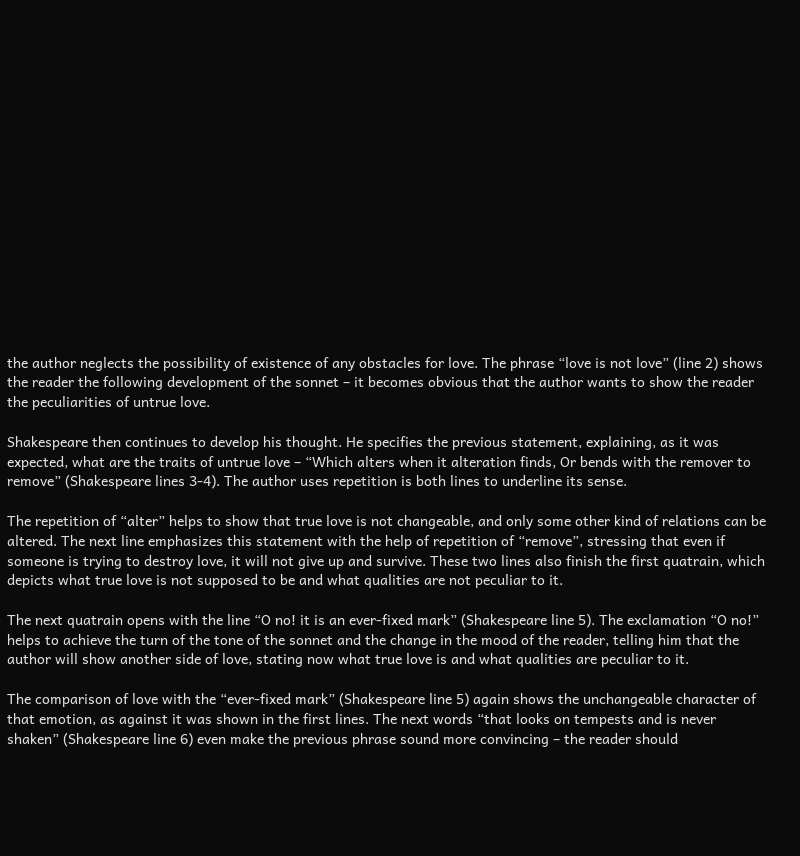the author neglects the possibility of existence of any obstacles for love. The phrase “love is not love” (line 2) shows the reader the following development of the sonnet – it becomes obvious that the author wants to show the reader the peculiarities of untrue love.

Shakespeare then continues to develop his thought. He specifies the previous statement, explaining, as it was expected, what are the traits of untrue love – “Which alters when it alteration finds, Or bends with the remover to remove” (Shakespeare lines 3-4). The author uses repetition is both lines to underline its sense.

The repetition of “alter” helps to show that true love is not changeable, and only some other kind of relations can be altered. The next line emphasizes this statement with the help of repetition of “remove”, stressing that even if someone is trying to destroy love, it will not give up and survive. These two lines also finish the first quatrain, which depicts what true love is not supposed to be and what qualities are not peculiar to it.

The next quatrain opens with the line “O no! it is an ever-fixed mark” (Shakespeare line 5). The exclamation “O no!” helps to achieve the turn of the tone of the sonnet and the change in the mood of the reader, telling him that the author will show another side of love, stating now what true love is and what qualities are peculiar to it.

The comparison of love with the “ever-fixed mark” (Shakespeare line 5) again shows the unchangeable character of that emotion, as against it was shown in the first lines. The next words “that looks on tempests and is never shaken” (Shakespeare line 6) even make the previous phrase sound more convincing – the reader should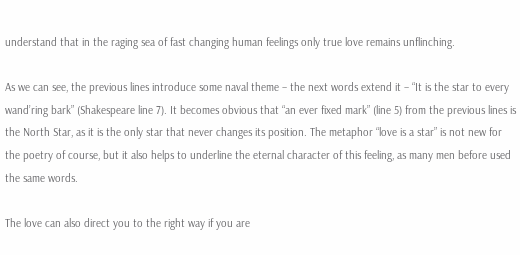understand that in the raging sea of fast changing human feelings only true love remains unflinching.

As we can see, the previous lines introduce some naval theme – the next words extend it – “It is the star to every wand’ring bark” (Shakespeare line 7). It becomes obvious that “an ever fixed mark” (line 5) from the previous lines is the North Star, as it is the only star that never changes its position. The metaphor “love is a star” is not new for the poetry of course, but it also helps to underline the eternal character of this feeling, as many men before used the same words.

The love can also direct you to the right way if you are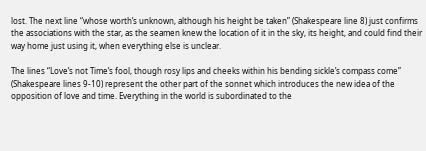lost. The next line “whose worth’s unknown, although his height be taken” (Shakespeare line 8) just confirms the associations with the star, as the seamen knew the location of it in the sky, its height, and could find their way home just using it, when everything else is unclear.

The lines “Love’s not Time’s fool, though rosy lips and cheeks within his bending sickle’s compass come” (Shakespeare lines 9-10) represent the other part of the sonnet which introduces the new idea of the opposition of love and time. Everything in the world is subordinated to the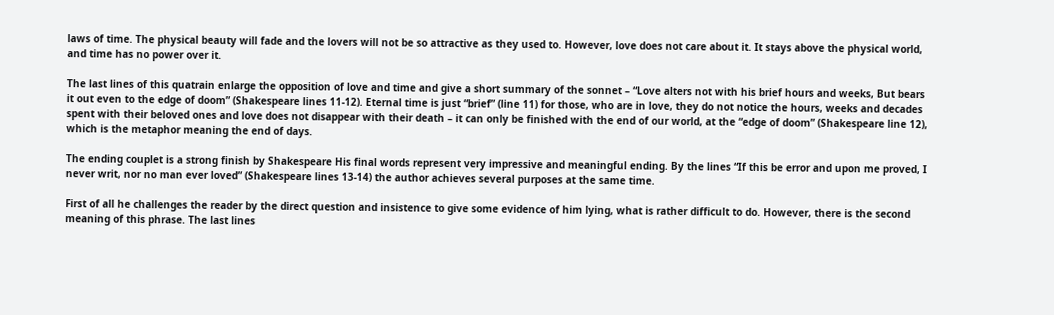laws of time. The physical beauty will fade and the lovers will not be so attractive as they used to. However, love does not care about it. It stays above the physical world, and time has no power over it.

The last lines of this quatrain enlarge the opposition of love and time and give a short summary of the sonnet – “Love alters not with his brief hours and weeks, But bears it out even to the edge of doom” (Shakespeare lines 11-12). Eternal time is just “brief” (line 11) for those, who are in love, they do not notice the hours, weeks and decades spent with their beloved ones and love does not disappear with their death – it can only be finished with the end of our world, at the “edge of doom” (Shakespeare line 12), which is the metaphor meaning the end of days.

The ending couplet is a strong finish by Shakespeare His final words represent very impressive and meaningful ending. By the lines “If this be error and upon me proved, I never writ, nor no man ever loved” (Shakespeare lines 13-14) the author achieves several purposes at the same time.

First of all he challenges the reader by the direct question and insistence to give some evidence of him lying, what is rather difficult to do. However, there is the second meaning of this phrase. The last lines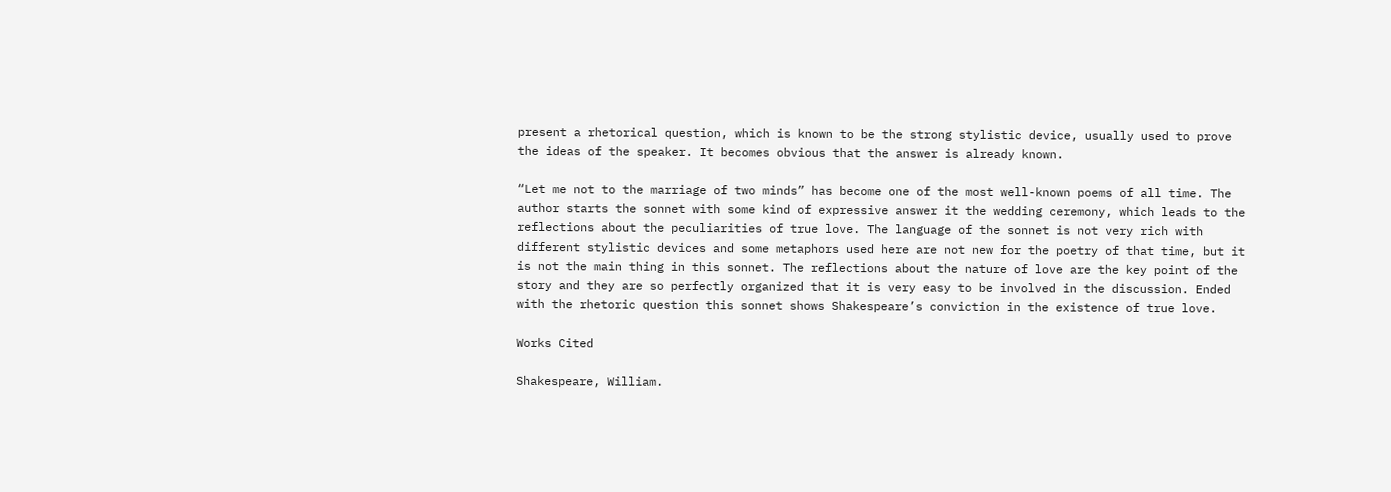present a rhetorical question, which is known to be the strong stylistic device, usually used to prove the ideas of the speaker. It becomes obvious that the answer is already known.

“Let me not to the marriage of two minds” has become one of the most well-known poems of all time. The author starts the sonnet with some kind of expressive answer it the wedding ceremony, which leads to the reflections about the peculiarities of true love. The language of the sonnet is not very rich with different stylistic devices and some metaphors used here are not new for the poetry of that time, but it is not the main thing in this sonnet. The reflections about the nature of love are the key point of the story and they are so perfectly organized that it is very easy to be involved in the discussion. Ended with the rhetoric question this sonnet shows Shakespeare’s conviction in the existence of true love.

Works Cited

Shakespeare, William.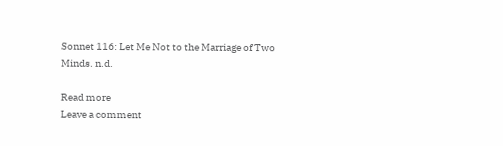Sonnet 116: Let Me Not to the Marriage of Two Minds. n.d.

Read more
Leave a comment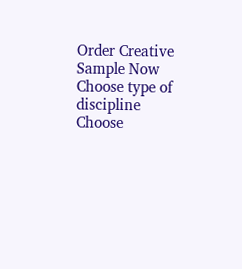Order Creative Sample Now
Choose type of discipline
Choose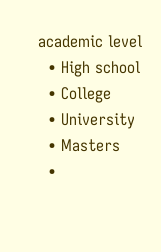academic level
  • High school
  • College
  • University
  • Masters
  •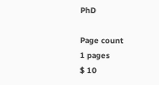PhD

Page count
1 pages
$ 10